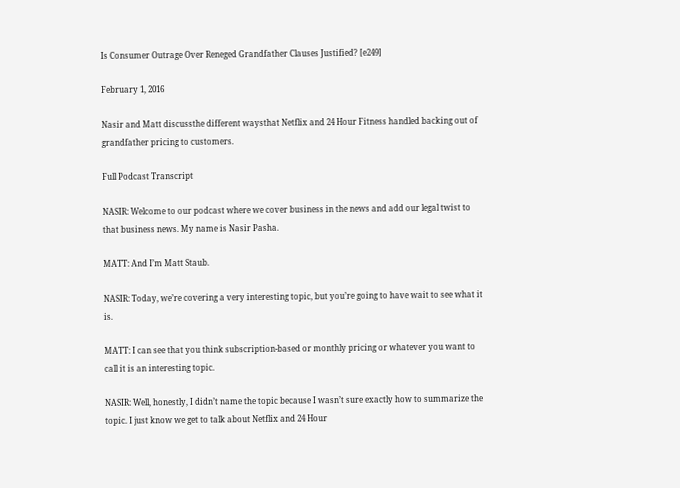Is Consumer Outrage Over Reneged Grandfather Clauses Justified? [e249]

February 1, 2016

Nasir and Matt discussthe different waysthat Netflix and 24 Hour Fitness handled backing out of grandfather pricing to customers.

Full Podcast Transcript

NASIR: Welcome to our podcast where we cover business in the news and add our legal twist to that business news. My name is Nasir Pasha.

MATT: And I’m Matt Staub.

NASIR: Today, we’re covering a very interesting topic, but you’re going to have wait to see what it is.

MATT: I can see that you think subscription-based or monthly pricing or whatever you want to call it is an interesting topic.

NASIR: Well, honestly, I didn’t name the topic because I wasn’t sure exactly how to summarize the topic. I just know we get to talk about Netflix and 24 Hour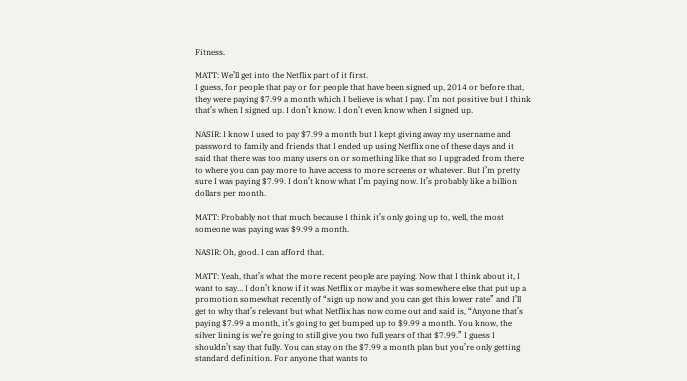Fitness.

MATT: We’ll get into the Netflix part of it first.
I guess, for people that pay or for people that have been signed up, 2014 or before that, they were paying $7.99 a month which I believe is what I pay. I’m not positive but I think that’s when I signed up. I don’t know. I don’t even know when I signed up.

NASIR: I know I used to pay $7.99 a month but I kept giving away my username and password to family and friends that I ended up using Netflix one of these days and it said that there was too many users on or something like that so I upgraded from there to where you can pay more to have access to more screens or whatever. But I’m pretty sure I was paying $7.99. I don’t know what I’m paying now. It’s probably like a billion dollars per month.

MATT: Probably not that much because I think it’s only going up to, well, the most someone was paying was $9.99 a month.

NASIR: Oh, good. I can afford that.

MATT: Yeah, that’s what the more recent people are paying. Now that I think about it, I want to say… I don’t know if it was Netflix or maybe it was somewhere else that put up a promotion somewhat recently of “sign up now and you can get this lower rate” and I’ll get to why that’s relevant but what Netflix has now come out and said is, “Anyone that’s paying $7.99 a month, it’s going to get bumped up to $9.99 a month. You know, the silver lining is we’re going to still give you two full years of that $7.99.” I guess I shouldn’t say that fully. You can stay on the $7.99 a month plan but you’re only getting standard definition. For anyone that wants to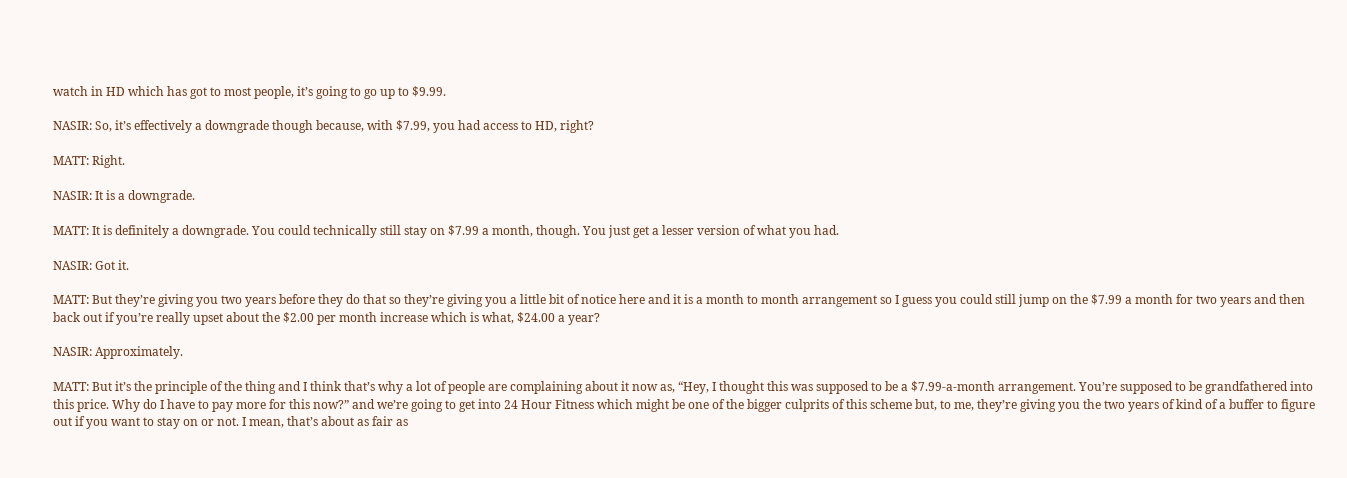watch in HD which has got to most people, it’s going to go up to $9.99.

NASIR: So, it’s effectively a downgrade though because, with $7.99, you had access to HD, right?

MATT: Right.

NASIR: It is a downgrade.

MATT: It is definitely a downgrade. You could technically still stay on $7.99 a month, though. You just get a lesser version of what you had.

NASIR: Got it.

MATT: But they’re giving you two years before they do that so they’re giving you a little bit of notice here and it is a month to month arrangement so I guess you could still jump on the $7.99 a month for two years and then back out if you’re really upset about the $2.00 per month increase which is what, $24.00 a year?

NASIR: Approximately.

MATT: But it’s the principle of the thing and I think that’s why a lot of people are complaining about it now as, “Hey, I thought this was supposed to be a $7.99-a-month arrangement. You’re supposed to be grandfathered into this price. Why do I have to pay more for this now?” and we’re going to get into 24 Hour Fitness which might be one of the bigger culprits of this scheme but, to me, they’re giving you the two years of kind of a buffer to figure out if you want to stay on or not. I mean, that’s about as fair as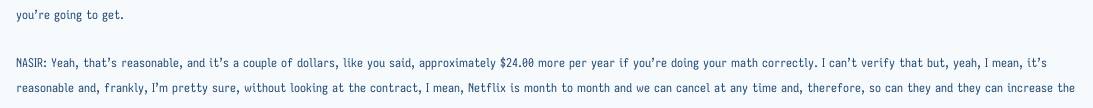you’re going to get.

NASIR: Yeah, that’s reasonable, and it’s a couple of dollars, like you said, approximately $24.00 more per year if you’re doing your math correctly. I can’t verify that but, yeah, I mean, it’s reasonable and, frankly, I’m pretty sure, without looking at the contract, I mean, Netflix is month to month and we can cancel at any time and, therefore, so can they and they can increase the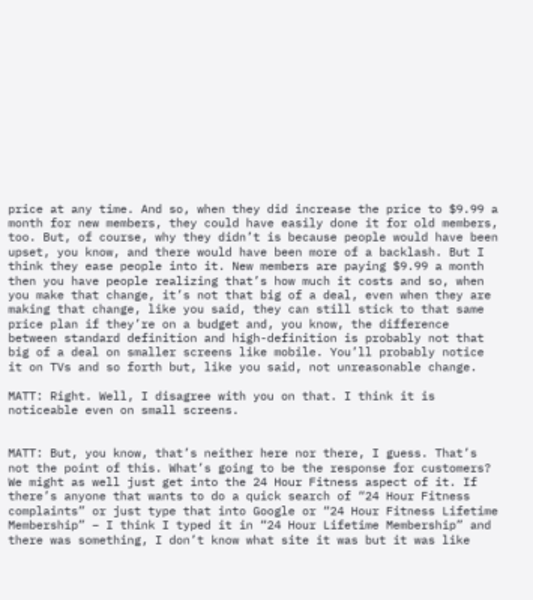price at any time. And so, when they did increase the price to $9.99 a month for new members, they could have easily done it for old members, too. But, of course, why they didn’t is because people would have been upset, you know, and there would have been more of a backlash. But I think they ease people into it. New members are paying $9.99 a month then you have people realizing that’s how much it costs and so, when you make that change, it’s not that big of a deal, even when they are making that change, like you said, they can still stick to that same price plan if they’re on a budget and, you know, the difference between standard definition and high-definition is probably not that big of a deal on smaller screens like mobile. You’ll probably notice it on TVs and so forth but, like you said, not unreasonable change.

MATT: Right. Well, I disagree with you on that. I think it is noticeable even on small screens.


MATT: But, you know, that’s neither here nor there, I guess. That’s not the point of this. What’s going to be the response for customers? We might as well just get into the 24 Hour Fitness aspect of it. If there’s anyone that wants to do a quick search of “24 Hour Fitness complaints” or just type that into Google or “24 Hour Fitness Lifetime Membership” – I think I typed it in “24 Hour Lifetime Membership” and there was something, I don’t know what site it was but it was like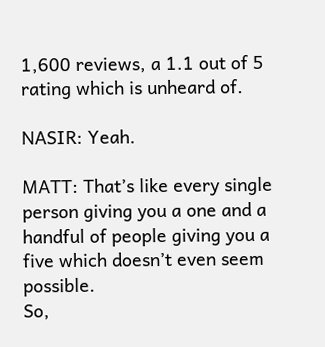1,600 reviews, a 1.1 out of 5 rating which is unheard of.

NASIR: Yeah.

MATT: That’s like every single person giving you a one and a handful of people giving you a five which doesn’t even seem possible.
So,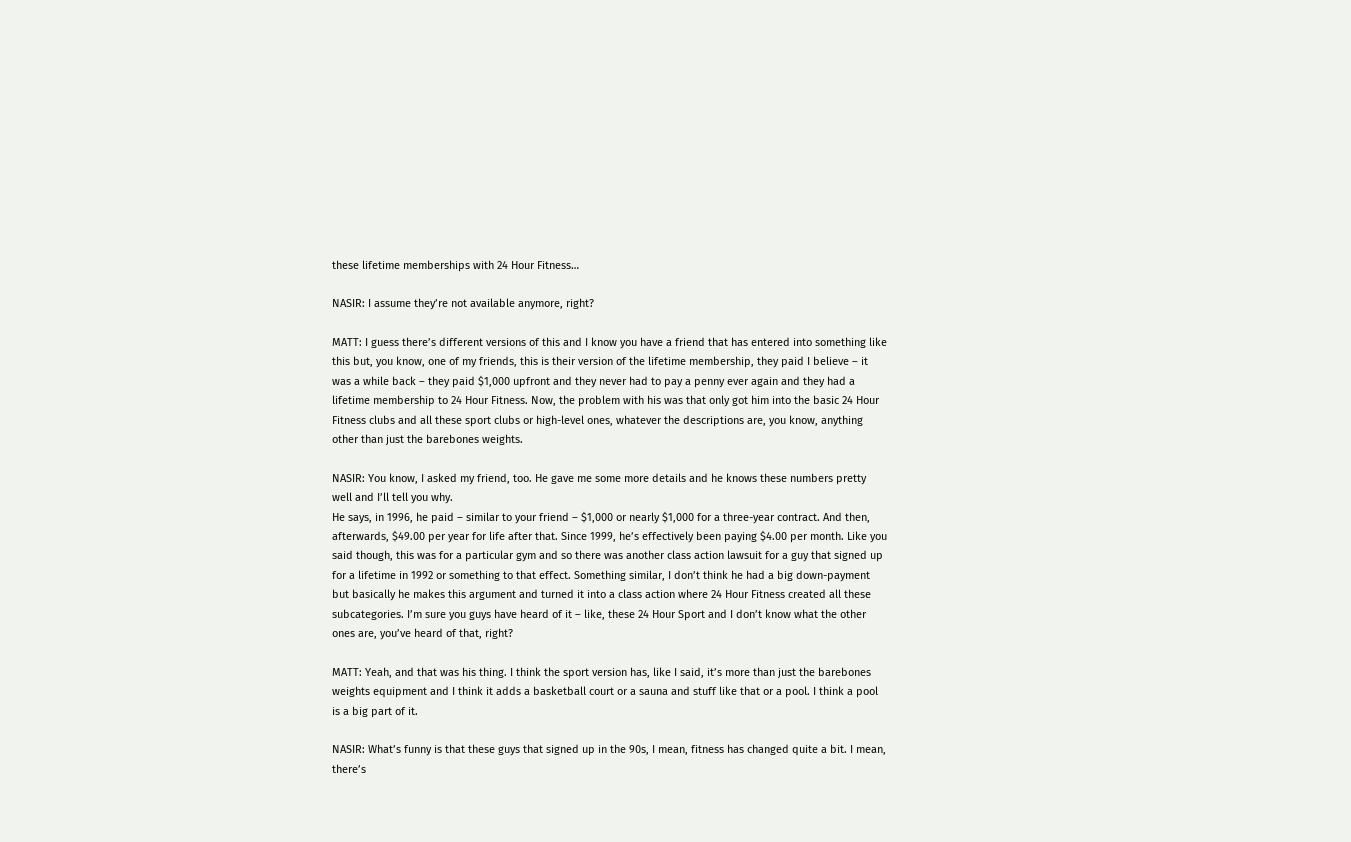these lifetime memberships with 24 Hour Fitness…

NASIR: I assume they’re not available anymore, right?

MATT: I guess there’s different versions of this and I know you have a friend that has entered into something like this but, you know, one of my friends, this is their version of the lifetime membership, they paid I believe – it was a while back – they paid $1,000 upfront and they never had to pay a penny ever again and they had a lifetime membership to 24 Hour Fitness. Now, the problem with his was that only got him into the basic 24 Hour Fitness clubs and all these sport clubs or high-level ones, whatever the descriptions are, you know, anything other than just the barebones weights.

NASIR: You know, I asked my friend, too. He gave me some more details and he knows these numbers pretty well and I’ll tell you why.
He says, in 1996, he paid – similar to your friend – $1,000 or nearly $1,000 for a three-year contract. And then, afterwards, $49.00 per year for life after that. Since 1999, he’s effectively been paying $4.00 per month. Like you said though, this was for a particular gym and so there was another class action lawsuit for a guy that signed up for a lifetime in 1992 or something to that effect. Something similar, I don’t think he had a big down-payment but basically he makes this argument and turned it into a class action where 24 Hour Fitness created all these subcategories. I’m sure you guys have heard of it – like, these 24 Hour Sport and I don’t know what the other ones are, you’ve heard of that, right?

MATT: Yeah, and that was his thing. I think the sport version has, like I said, it’s more than just the barebones weights equipment and I think it adds a basketball court or a sauna and stuff like that or a pool. I think a pool is a big part of it.

NASIR: What’s funny is that these guys that signed up in the 90s, I mean, fitness has changed quite a bit. I mean, there’s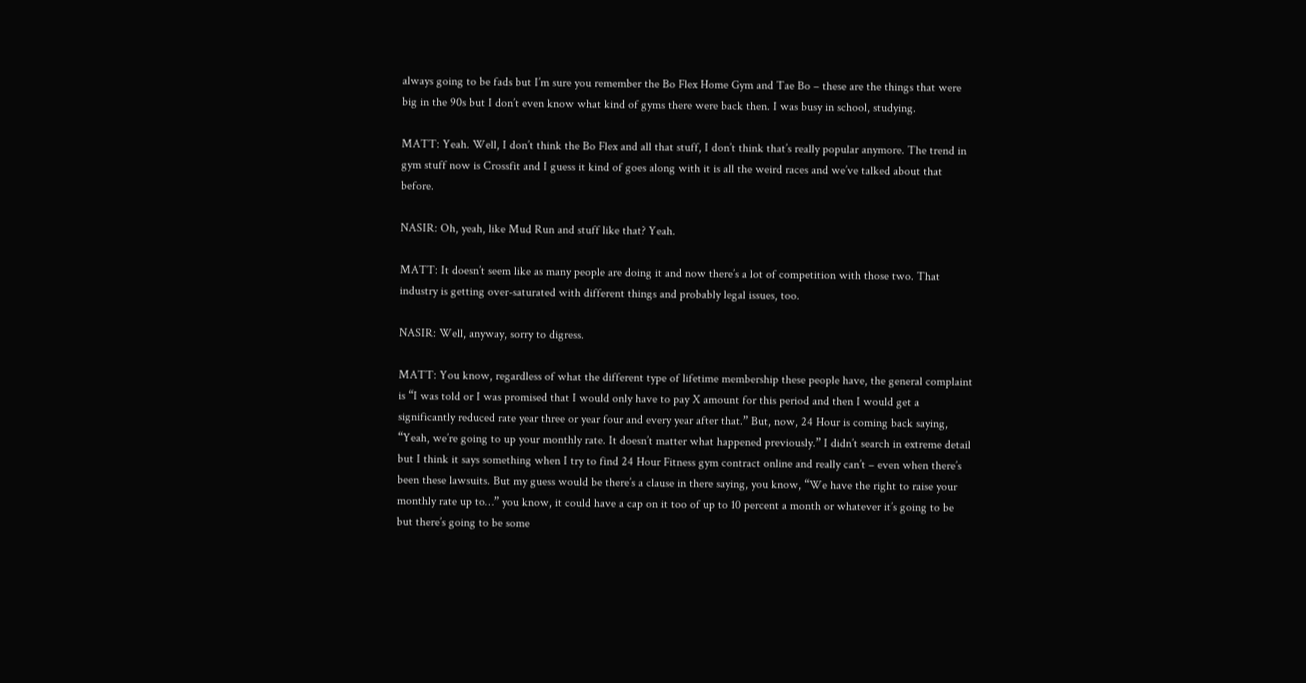always going to be fads but I’m sure you remember the Bo Flex Home Gym and Tae Bo – these are the things that were big in the 90s but I don’t even know what kind of gyms there were back then. I was busy in school, studying.

MATT: Yeah. Well, I don’t think the Bo Flex and all that stuff, I don’t think that’s really popular anymore. The trend in gym stuff now is Crossfit and I guess it kind of goes along with it is all the weird races and we’ve talked about that before.

NASIR: Oh, yeah, like Mud Run and stuff like that? Yeah.

MATT: It doesn’t seem like as many people are doing it and now there’s a lot of competition with those two. That industry is getting over-saturated with different things and probably legal issues, too.

NASIR: Well, anyway, sorry to digress.

MATT: You know, regardless of what the different type of lifetime membership these people have, the general complaint is “I was told or I was promised that I would only have to pay X amount for this period and then I would get a significantly reduced rate year three or year four and every year after that.” But, now, 24 Hour is coming back saying, “Yeah, we’re going to up your monthly rate. It doesn’t matter what happened previously.” I didn’t search in extreme detail but I think it says something when I try to find 24 Hour Fitness gym contract online and really can’t – even when there’s been these lawsuits. But my guess would be there’s a clause in there saying, you know, “We have the right to raise your monthly rate up to…” you know, it could have a cap on it too of up to 10 percent a month or whatever it’s going to be but there’s going to be some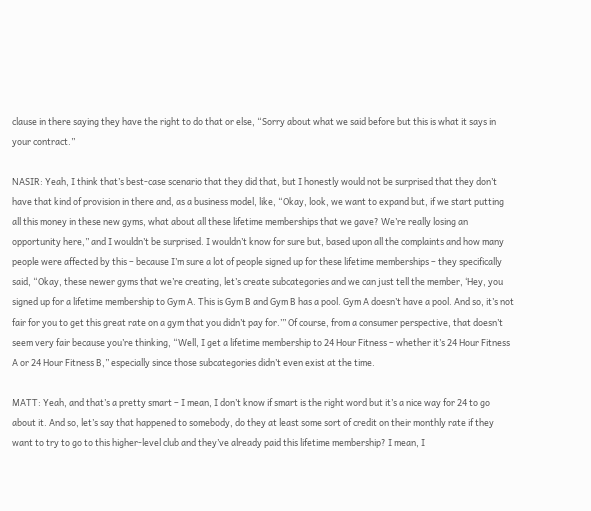clause in there saying they have the right to do that or else, “Sorry about what we said before but this is what it says in your contract.”

NASIR: Yeah, I think that’s best-case scenario that they did that, but I honestly would not be surprised that they don’t have that kind of provision in there and, as a business model, like, “Okay, look, we want to expand but, if we start putting all this money in these new gyms, what about all these lifetime memberships that we gave? We’re really losing an opportunity here,” and I wouldn’t be surprised. I wouldn’t know for sure but, based upon all the complaints and how many people were affected by this – because I’m sure a lot of people signed up for these lifetime memberships – they specifically said, “Okay, these newer gyms that we’re creating, let’s create subcategories and we can just tell the member, ‘Hey, you signed up for a lifetime membership to Gym A. This is Gym B and Gym B has a pool. Gym A doesn’t have a pool. And so, it’s not fair for you to get this great rate on a gym that you didn’t pay for.’” Of course, from a consumer perspective, that doesn’t seem very fair because you’re thinking, “Well, I get a lifetime membership to 24 Hour Fitness – whether it’s 24 Hour Fitness A or 24 Hour Fitness B,” especially since those subcategories didn’t even exist at the time.

MATT: Yeah, and that’s a pretty smart – I mean, I don’t know if smart is the right word but it’s a nice way for 24 to go about it. And so, let’s say that happened to somebody, do they at least some sort of credit on their monthly rate if they want to try to go to this higher-level club and they’ve already paid this lifetime membership? I mean, I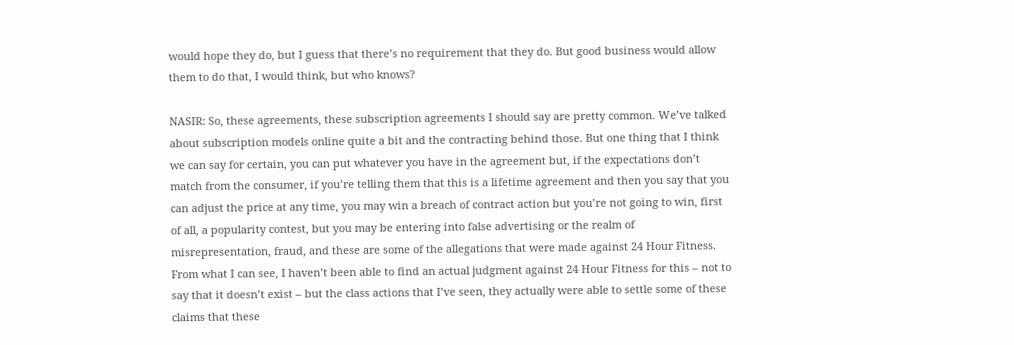would hope they do, but I guess that there’s no requirement that they do. But good business would allow them to do that, I would think, but who knows?

NASIR: So, these agreements, these subscription agreements I should say are pretty common. We’ve talked about subscription models online quite a bit and the contracting behind those. But one thing that I think we can say for certain, you can put whatever you have in the agreement but, if the expectations don’t match from the consumer, if you’re telling them that this is a lifetime agreement and then you say that you can adjust the price at any time, you may win a breach of contract action but you’re not going to win, first of all, a popularity contest, but you may be entering into false advertising or the realm of misrepresentation, fraud, and these are some of the allegations that were made against 24 Hour Fitness. From what I can see, I haven’t been able to find an actual judgment against 24 Hour Fitness for this – not to say that it doesn’t exist – but the class actions that I’ve seen, they actually were able to settle some of these claims that these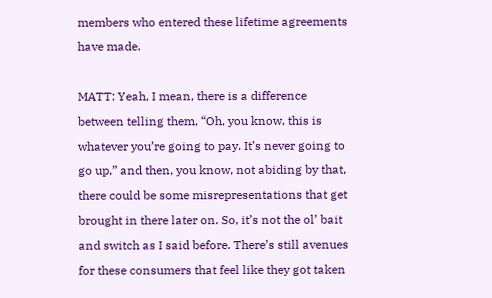members who entered these lifetime agreements have made.

MATT: Yeah, I mean, there is a difference between telling them, “Oh, you know, this is whatever you’re going to pay. It’s never going to go up,” and then, you know, not abiding by that, there could be some misrepresentations that get brought in there later on. So, it’s not the ol’ bait and switch as I said before. There’s still avenues for these consumers that feel like they got taken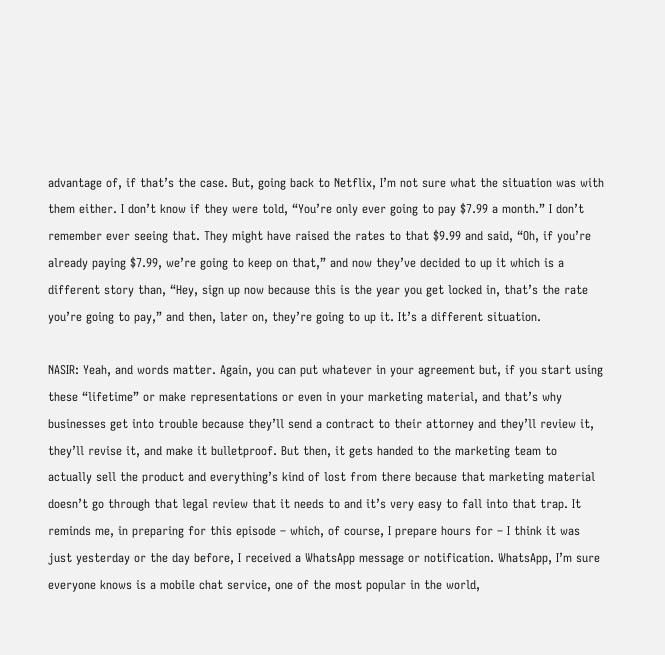advantage of, if that’s the case. But, going back to Netflix, I’m not sure what the situation was with them either. I don’t know if they were told, “You’re only ever going to pay $7.99 a month.” I don’t remember ever seeing that. They might have raised the rates to that $9.99 and said, “Oh, if you’re already paying $7.99, we’re going to keep on that,” and now they’ve decided to up it which is a different story than, “Hey, sign up now because this is the year you get locked in, that’s the rate you’re going to pay,” and then, later on, they’re going to up it. It’s a different situation.

NASIR: Yeah, and words matter. Again, you can put whatever in your agreement but, if you start using these “lifetime” or make representations or even in your marketing material, and that’s why businesses get into trouble because they’ll send a contract to their attorney and they’ll review it, they’ll revise it, and make it bulletproof. But then, it gets handed to the marketing team to actually sell the product and everything’s kind of lost from there because that marketing material doesn’t go through that legal review that it needs to and it’s very easy to fall into that trap. It reminds me, in preparing for this episode – which, of course, I prepare hours for – I think it was just yesterday or the day before, I received a WhatsApp message or notification. WhatsApp, I’m sure everyone knows is a mobile chat service, one of the most popular in the world,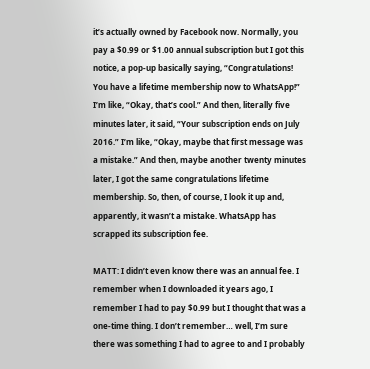it’s actually owned by Facebook now. Normally, you pay a $0.99 or $1.00 annual subscription but I got this notice, a pop-up basically saying, “Congratulations! You have a lifetime membership now to WhatsApp!” I’m like, “Okay, that’s cool.” And then, literally five minutes later, it said, “Your subscription ends on July 2016.” I’m like, “Okay, maybe that first message was a mistake.” And then, maybe another twenty minutes later, I got the same congratulations lifetime membership. So, then, of course, I look it up and, apparently, it wasn’t a mistake. WhatsApp has scrapped its subscription fee.

MATT: I didn’t even know there was an annual fee. I remember when I downloaded it years ago, I remember I had to pay $0.99 but I thought that was a one-time thing. I don’t remember… well, I’m sure there was something I had to agree to and I probably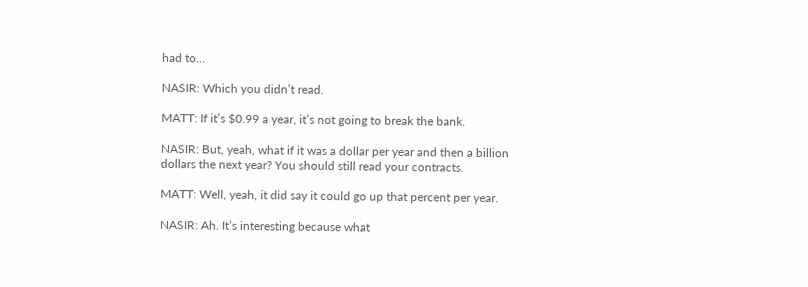had to…

NASIR: Which you didn’t read.

MATT: If it’s $0.99 a year, it’s not going to break the bank.

NASIR: But, yeah, what if it was a dollar per year and then a billion dollars the next year? You should still read your contracts.

MATT: Well, yeah, it did say it could go up that percent per year.

NASIR: Ah. It’s interesting because what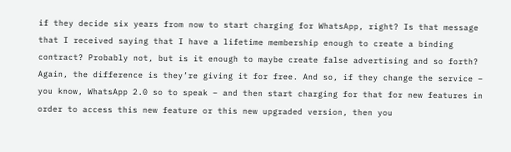if they decide six years from now to start charging for WhatsApp, right? Is that message that I received saying that I have a lifetime membership enough to create a binding contract? Probably not, but is it enough to maybe create false advertising and so forth? Again, the difference is they’re giving it for free. And so, if they change the service – you know, WhatsApp 2.0 so to speak – and then start charging for that for new features in order to access this new feature or this new upgraded version, then you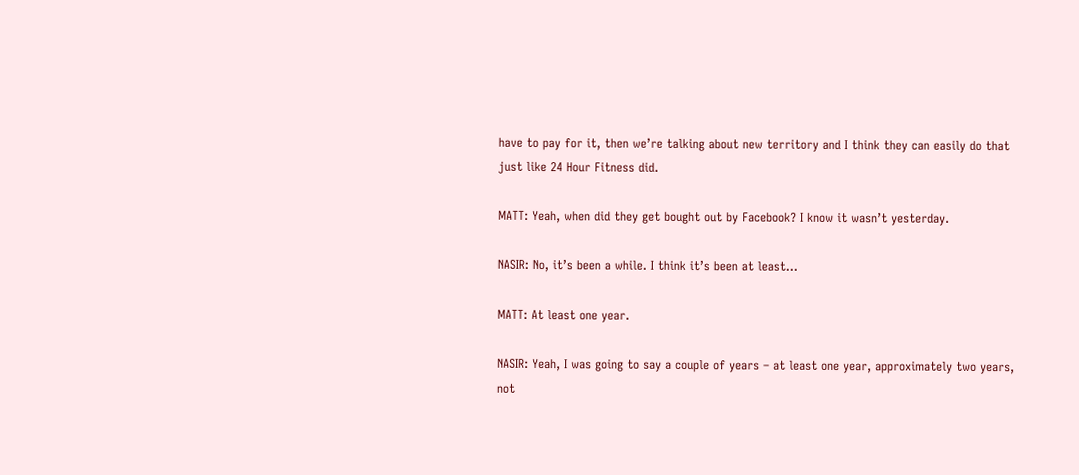have to pay for it, then we’re talking about new territory and I think they can easily do that just like 24 Hour Fitness did.

MATT: Yeah, when did they get bought out by Facebook? I know it wasn’t yesterday.

NASIR: No, it’s been a while. I think it’s been at least…

MATT: At least one year.

NASIR: Yeah, I was going to say a couple of years – at least one year, approximately two years, not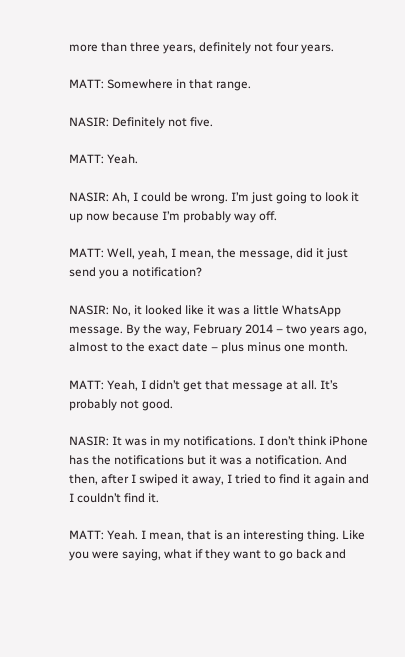more than three years, definitely not four years.

MATT: Somewhere in that range.

NASIR: Definitely not five.

MATT: Yeah.

NASIR: Ah, I could be wrong. I’m just going to look it up now because I’m probably way off.

MATT: Well, yeah, I mean, the message, did it just send you a notification?

NASIR: No, it looked like it was a little WhatsApp message. By the way, February 2014 – two years ago, almost to the exact date – plus minus one month.

MATT: Yeah, I didn’t get that message at all. It’s probably not good.

NASIR: It was in my notifications. I don’t think iPhone has the notifications but it was a notification. And then, after I swiped it away, I tried to find it again and I couldn’t find it.

MATT: Yeah. I mean, that is an interesting thing. Like you were saying, what if they want to go back and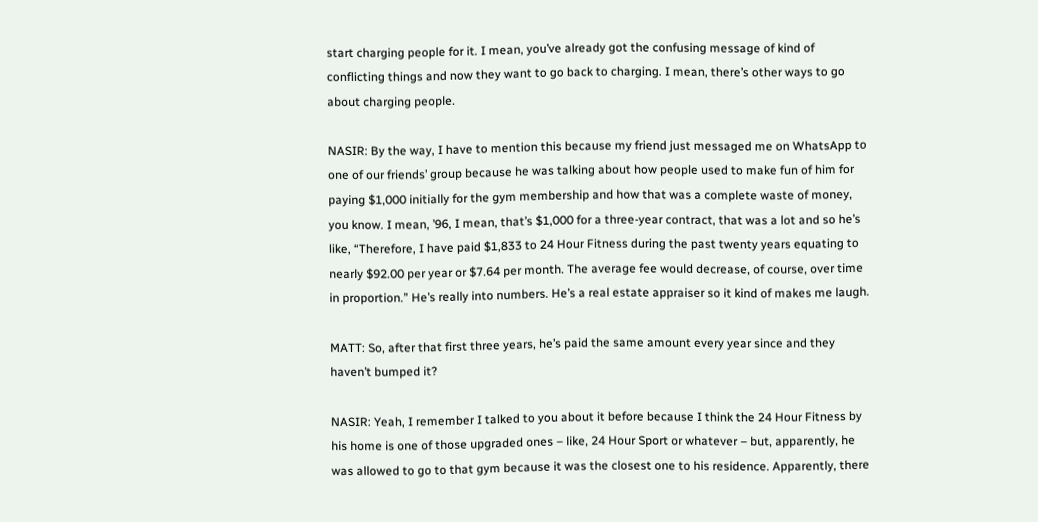start charging people for it. I mean, you’ve already got the confusing message of kind of conflicting things and now they want to go back to charging. I mean, there’s other ways to go about charging people.

NASIR: By the way, I have to mention this because my friend just messaged me on WhatsApp to one of our friends’ group because he was talking about how people used to make fun of him for paying $1,000 initially for the gym membership and how that was a complete waste of money, you know. I mean, ’96, I mean, that’s $1,000 for a three-year contract, that was a lot and so he’s like, “Therefore, I have paid $1,833 to 24 Hour Fitness during the past twenty years equating to nearly $92.00 per year or $7.64 per month. The average fee would decrease, of course, over time in proportion.” He’s really into numbers. He’s a real estate appraiser so it kind of makes me laugh.

MATT: So, after that first three years, he’s paid the same amount every year since and they haven’t bumped it?

NASIR: Yeah, I remember I talked to you about it before because I think the 24 Hour Fitness by his home is one of those upgraded ones – like, 24 Hour Sport or whatever – but, apparently, he was allowed to go to that gym because it was the closest one to his residence. Apparently, there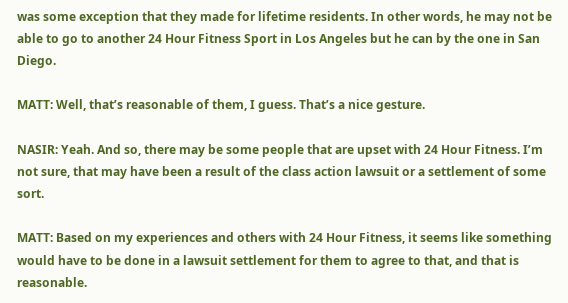was some exception that they made for lifetime residents. In other words, he may not be able to go to another 24 Hour Fitness Sport in Los Angeles but he can by the one in San Diego.

MATT: Well, that’s reasonable of them, I guess. That’s a nice gesture.

NASIR: Yeah. And so, there may be some people that are upset with 24 Hour Fitness. I’m not sure, that may have been a result of the class action lawsuit or a settlement of some sort.

MATT: Based on my experiences and others with 24 Hour Fitness, it seems like something would have to be done in a lawsuit settlement for them to agree to that, and that is reasonable.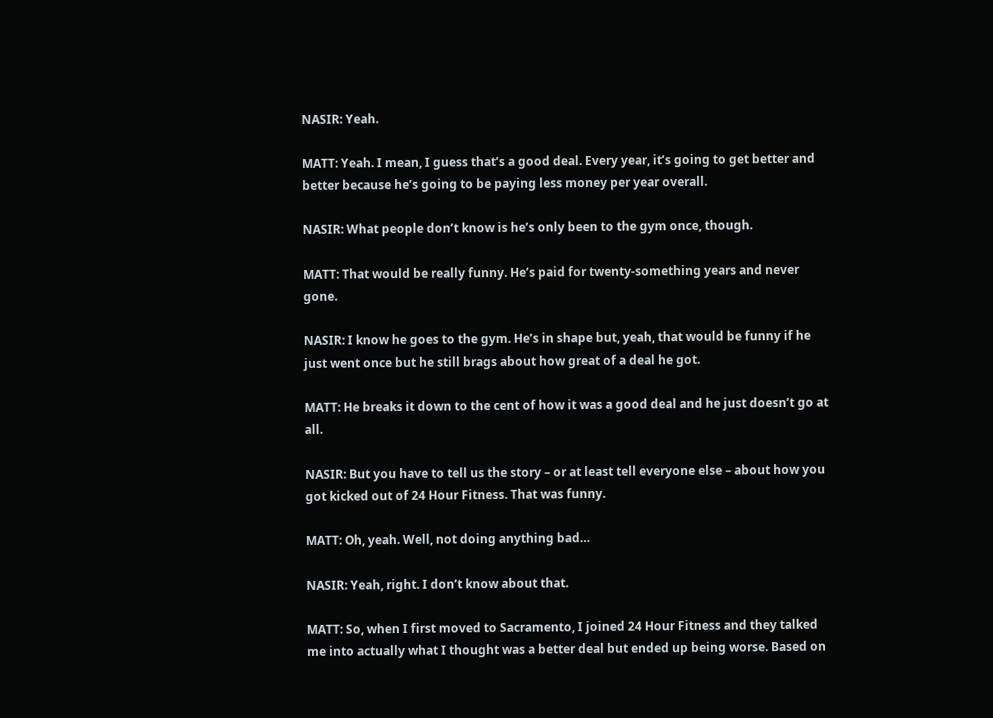NASIR: Yeah.

MATT: Yeah. I mean, I guess that’s a good deal. Every year, it’s going to get better and better because he’s going to be paying less money per year overall.

NASIR: What people don’t know is he’s only been to the gym once, though.

MATT: That would be really funny. He’s paid for twenty-something years and never gone.

NASIR: I know he goes to the gym. He’s in shape but, yeah, that would be funny if he just went once but he still brags about how great of a deal he got.

MATT: He breaks it down to the cent of how it was a good deal and he just doesn’t go at all.

NASIR: But you have to tell us the story – or at least tell everyone else – about how you got kicked out of 24 Hour Fitness. That was funny.

MATT: Oh, yeah. Well, not doing anything bad…

NASIR: Yeah, right. I don’t know about that.

MATT: So, when I first moved to Sacramento, I joined 24 Hour Fitness and they talked me into actually what I thought was a better deal but ended up being worse. Based on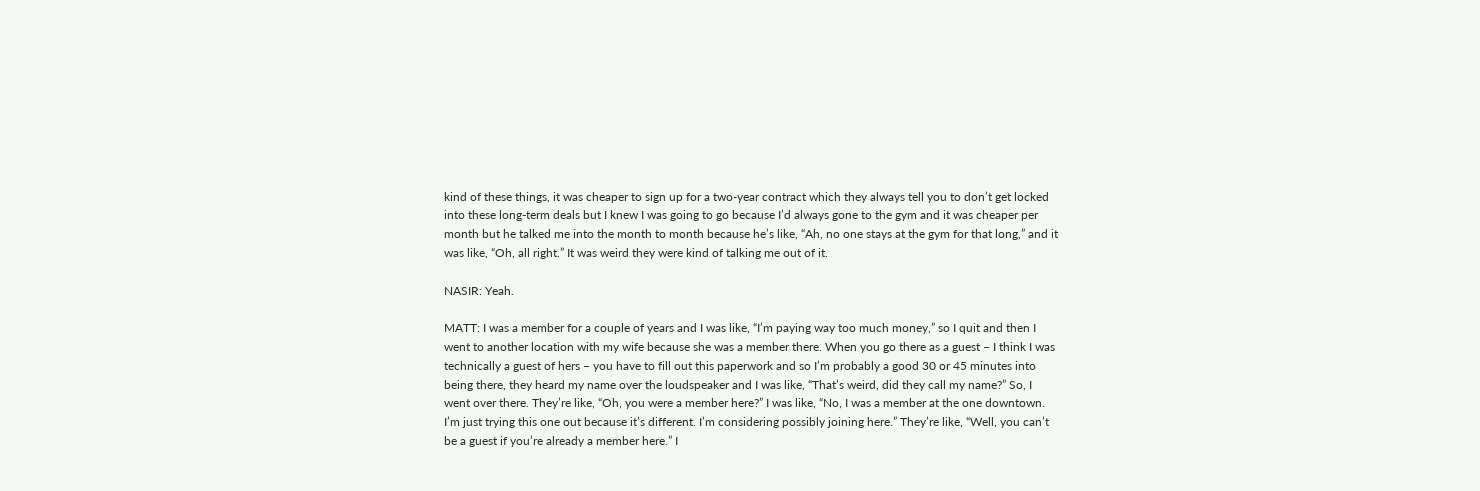kind of these things, it was cheaper to sign up for a two-year contract which they always tell you to don’t get locked into these long-term deals but I knew I was going to go because I’d always gone to the gym and it was cheaper per month but he talked me into the month to month because he’s like, “Ah, no one stays at the gym for that long,” and it was like, “Oh, all right.” It was weird they were kind of talking me out of it.

NASIR: Yeah.

MATT: I was a member for a couple of years and I was like, “I’m paying way too much money,” so I quit and then I went to another location with my wife because she was a member there. When you go there as a guest – I think I was technically a guest of hers – you have to fill out this paperwork and so I’m probably a good 30 or 45 minutes into being there, they heard my name over the loudspeaker and I was like, “That’s weird, did they call my name?” So, I went over there. They’re like, “Oh, you were a member here?” I was like, “No, I was a member at the one downtown. I’m just trying this one out because it’s different. I’m considering possibly joining here.” They’re like, “Well, you can’t be a guest if you’re already a member here.” I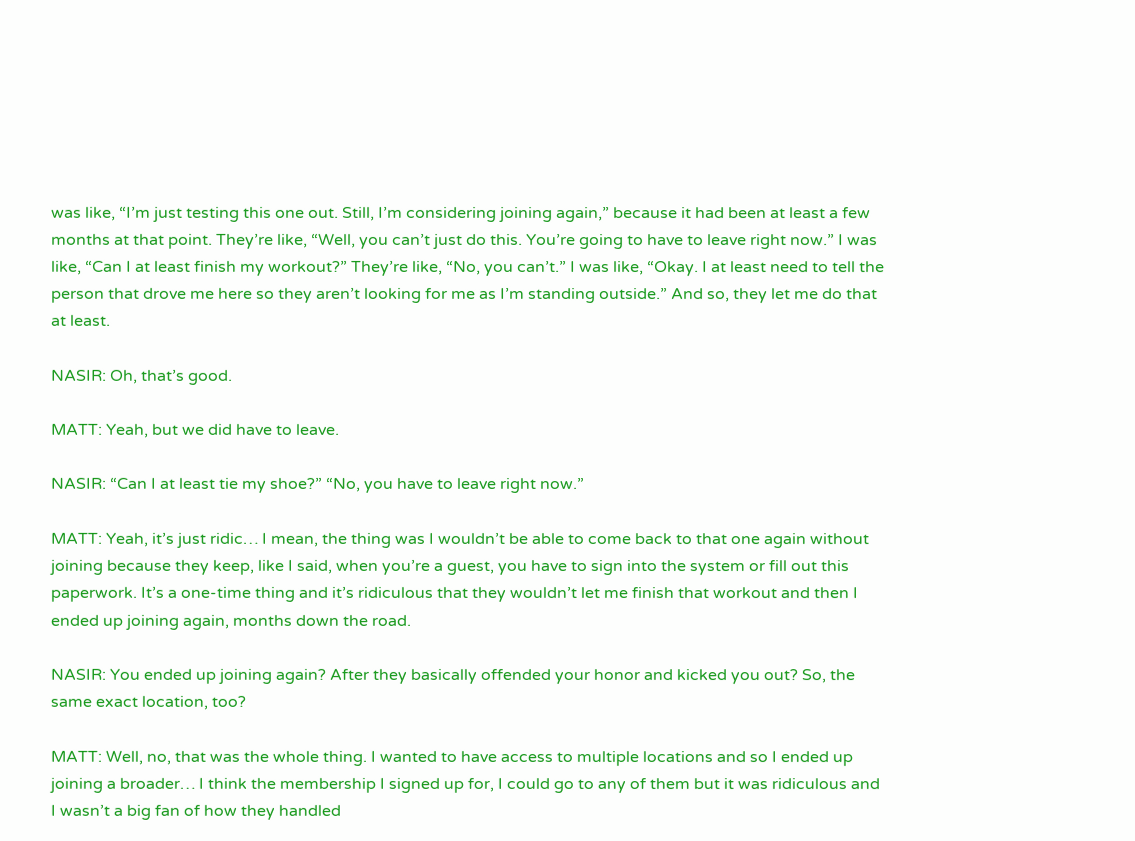was like, “I’m just testing this one out. Still, I’m considering joining again,” because it had been at least a few months at that point. They’re like, “Well, you can’t just do this. You’re going to have to leave right now.” I was like, “Can I at least finish my workout?” They’re like, “No, you can’t.” I was like, “Okay. I at least need to tell the person that drove me here so they aren’t looking for me as I’m standing outside.” And so, they let me do that at least.

NASIR: Oh, that’s good.

MATT: Yeah, but we did have to leave.

NASIR: “Can I at least tie my shoe?” “No, you have to leave right now.”

MATT: Yeah, it’s just ridic… I mean, the thing was I wouldn’t be able to come back to that one again without joining because they keep, like I said, when you’re a guest, you have to sign into the system or fill out this paperwork. It’s a one-time thing and it’s ridiculous that they wouldn’t let me finish that workout and then I ended up joining again, months down the road.

NASIR: You ended up joining again? After they basically offended your honor and kicked you out? So, the same exact location, too?

MATT: Well, no, that was the whole thing. I wanted to have access to multiple locations and so I ended up joining a broader… I think the membership I signed up for, I could go to any of them but it was ridiculous and I wasn’t a big fan of how they handled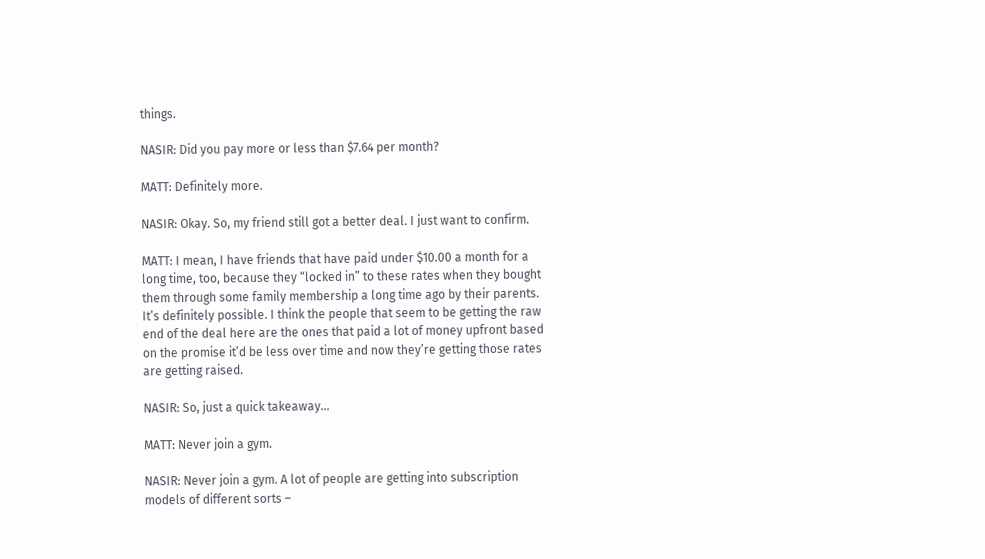things.

NASIR: Did you pay more or less than $7.64 per month?

MATT: Definitely more.

NASIR: Okay. So, my friend still got a better deal. I just want to confirm.

MATT: I mean, I have friends that have paid under $10.00 a month for a long time, too, because they “locked in” to these rates when they bought them through some family membership a long time ago by their parents. It’s definitely possible. I think the people that seem to be getting the raw end of the deal here are the ones that paid a lot of money upfront based on the promise it’d be less over time and now they’re getting those rates are getting raised.

NASIR: So, just a quick takeaway…

MATT: Never join a gym.

NASIR: Never join a gym. A lot of people are getting into subscription models of different sorts –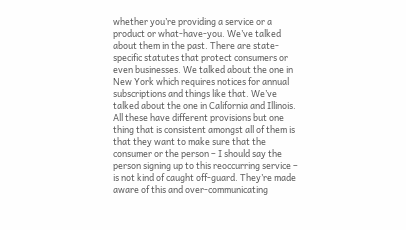whether you’re providing a service or a product or what-have-you. We’ve talked about them in the past. There are state-specific statutes that protect consumers or even businesses. We talked about the one in New York which requires notices for annual subscriptions and things like that. We’ve talked about the one in California and Illinois. All these have different provisions but one thing that is consistent amongst all of them is that they want to make sure that the consumer or the person – I should say the person signing up to this reoccurring service – is not kind of caught off-guard. They’re made aware of this and over-communicating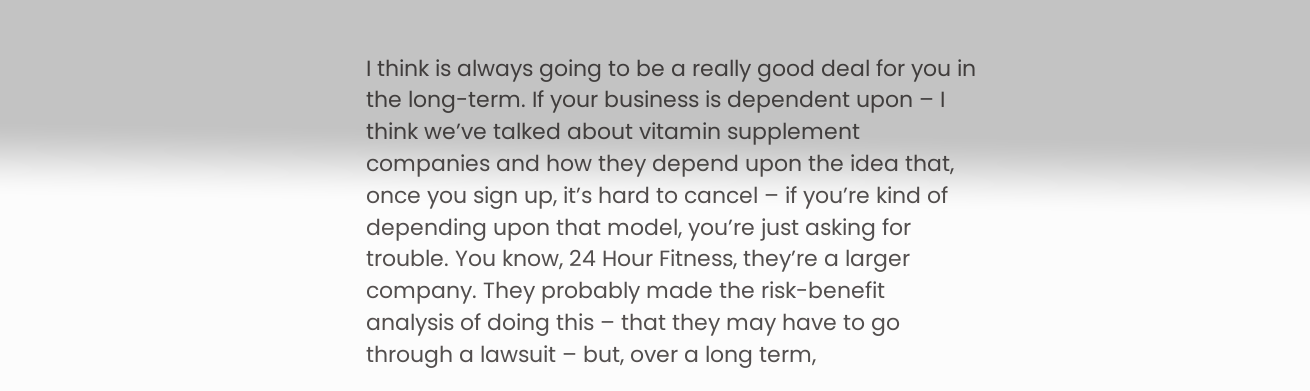I think is always going to be a really good deal for you in the long-term. If your business is dependent upon – I think we’ve talked about vitamin supplement companies and how they depend upon the idea that, once you sign up, it’s hard to cancel – if you’re kind of depending upon that model, you’re just asking for trouble. You know, 24 Hour Fitness, they’re a larger company. They probably made the risk-benefit analysis of doing this – that they may have to go through a lawsuit – but, over a long term,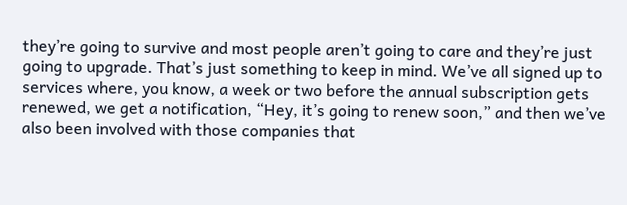they’re going to survive and most people aren’t going to care and they’re just going to upgrade. That’s just something to keep in mind. We’ve all signed up to services where, you know, a week or two before the annual subscription gets renewed, we get a notification, “Hey, it’s going to renew soon,” and then we’ve also been involved with those companies that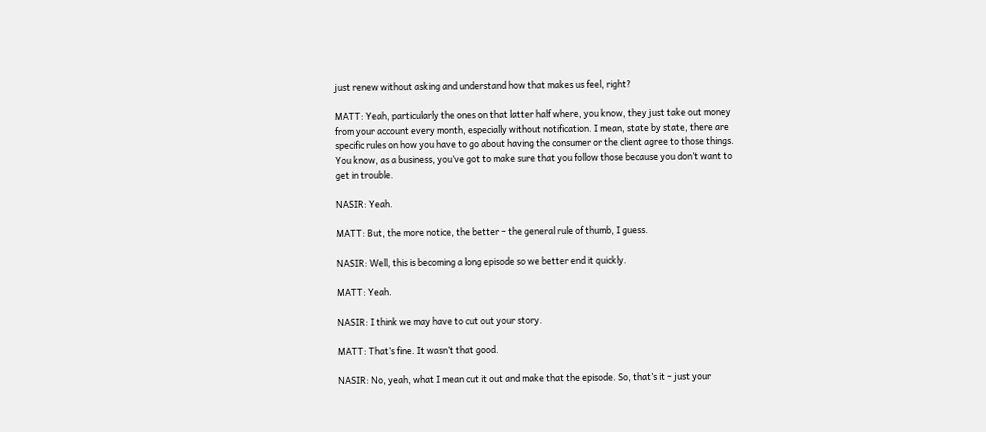just renew without asking and understand how that makes us feel, right?

MATT: Yeah, particularly the ones on that latter half where, you know, they just take out money from your account every month, especially without notification. I mean, state by state, there are specific rules on how you have to go about having the consumer or the client agree to those things. You know, as a business, you’ve got to make sure that you follow those because you don’t want to get in trouble.

NASIR: Yeah.

MATT: But, the more notice, the better – the general rule of thumb, I guess.

NASIR: Well, this is becoming a long episode so we better end it quickly.

MATT: Yeah.

NASIR: I think we may have to cut out your story.

MATT: That’s fine. It wasn’t that good.

NASIR: No, yeah, what I mean cut it out and make that the episode. So, that’s it – just your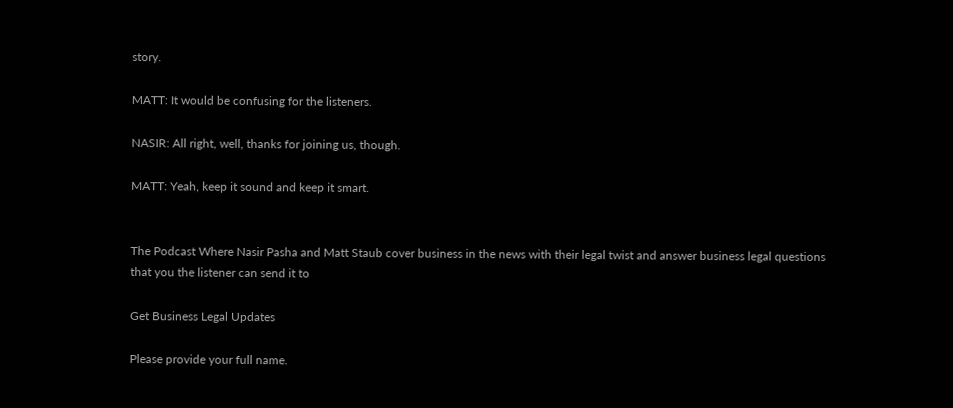story.

MATT: It would be confusing for the listeners.

NASIR: All right, well, thanks for joining us, though.

MATT: Yeah, keep it sound and keep it smart.


The Podcast Where Nasir Pasha and Matt Staub cover business in the news with their legal twist and answer business legal questions that you the listener can send it to

Get Business Legal Updates

Please provide your full name.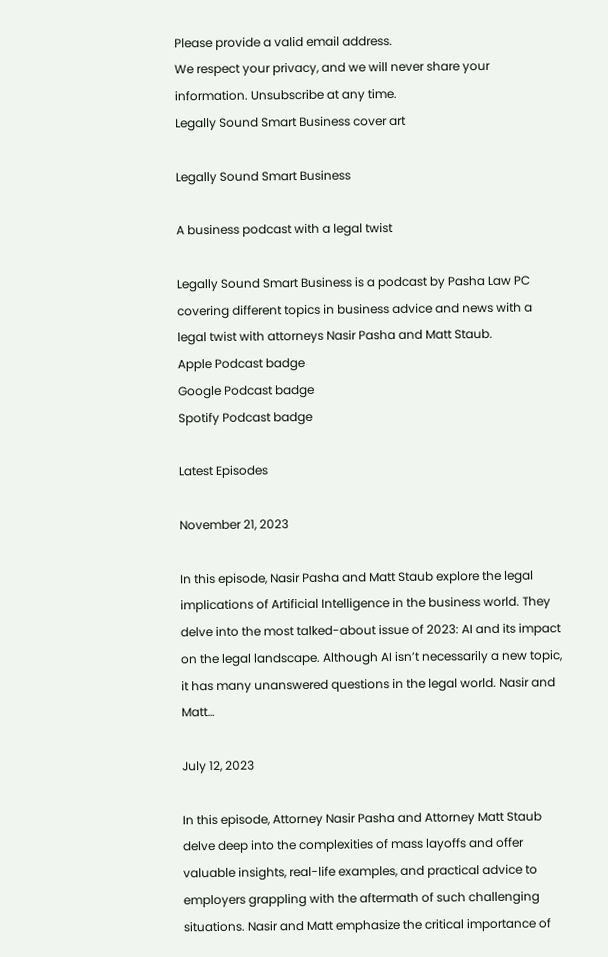Please provide a valid email address.
We respect your privacy, and we will never share your information. Unsubscribe at any time.
Legally Sound Smart Business cover art

Legally Sound Smart Business

A business podcast with a legal twist

Legally Sound Smart Business is a podcast by Pasha Law PC covering different topics in business advice and news with a legal twist with attorneys Nasir Pasha and Matt Staub.
Apple Podcast badge
Google Podcast badge
Spotify Podcast badge

Latest Episodes

November 21, 2023

In this episode, Nasir Pasha and Matt Staub explore the legal implications of Artificial Intelligence in the business world. They delve into the most talked-about issue of 2023: AI and its impact on the legal landscape. Although AI isn’t necessarily a new topic, it has many unanswered questions in the legal world. Nasir and Matt…

July 12, 2023

In this episode, Attorney Nasir Pasha and Attorney Matt Staub delve deep into the complexities of mass layoffs and offer valuable insights, real-life examples, and practical advice to employers grappling with the aftermath of such challenging situations. Nasir and Matt emphasize the critical importance of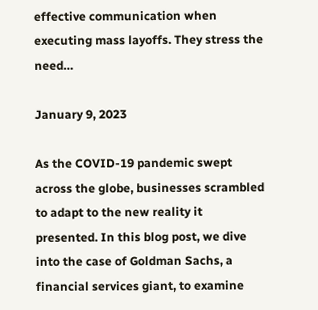effective communication when executing mass layoffs. They stress the need…

January 9, 2023

As the COVID-19 pandemic swept across the globe, businesses scrambled to adapt to the new reality it presented. In this blog post, we dive into the case of Goldman Sachs, a financial services giant, to examine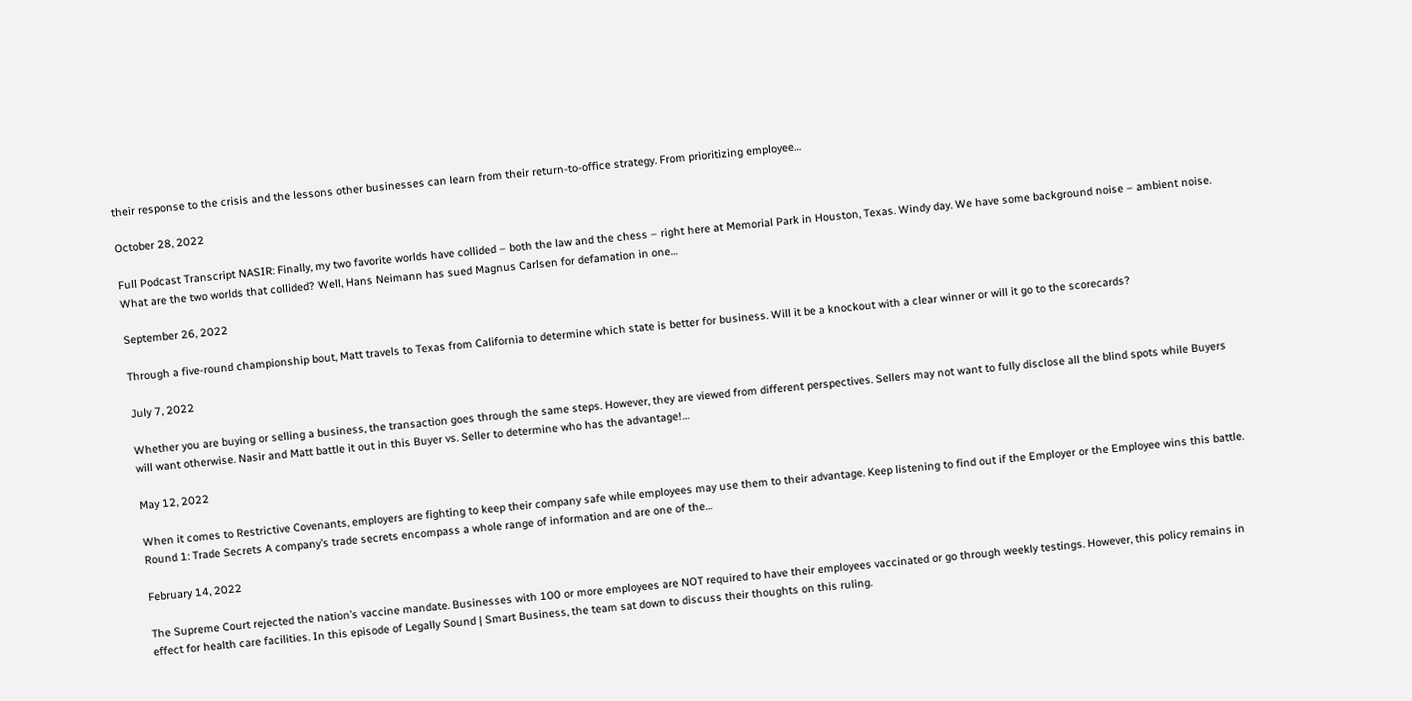their response to the crisis and the lessons other businesses can learn from their return-to-office strategy. From prioritizing employee…

October 28, 2022

Full Podcast Transcript NASIR: Finally, my two favorite worlds have collided – both the law and the chess – right here at Memorial Park in Houston, Texas. Windy day. We have some background noise – ambient noise. What are the two worlds that collided? Well, Hans Neimann has sued Magnus Carlsen for defamation in one…

September 26, 2022

Through a five-round championship bout, Matt travels to Texas from California to determine which state is better for business. Will it be a knockout with a clear winner or will it go to the scorecards?

July 7, 2022

Whether you are buying or selling a business, the transaction goes through the same steps. However, they are viewed from different perspectives. Sellers may not want to fully disclose all the blind spots while Buyers will want otherwise. Nasir and Matt battle it out in this Buyer vs. Seller to determine who has the advantage!…

May 12, 2022

When it comes to Restrictive Covenants, employers are fighting to keep their company safe while employees may use them to their advantage. Keep listening to find out if the Employer or the Employee wins this battle. Round 1: Trade Secrets A company’s trade secrets encompass a whole range of information and are one of the…

February 14, 2022

The Supreme Court rejected the nation’s vaccine mandate. Businesses with 100 or more employees are NOT required to have their employees vaccinated or go through weekly testings. However, this policy remains in effect for health care facilities. In this episode of Legally Sound | Smart Business, the team sat down to discuss their thoughts on this ruling.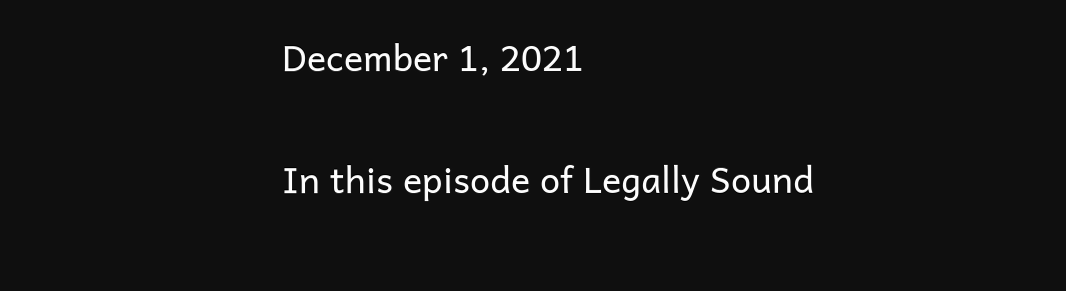December 1, 2021

In this episode of Legally Sound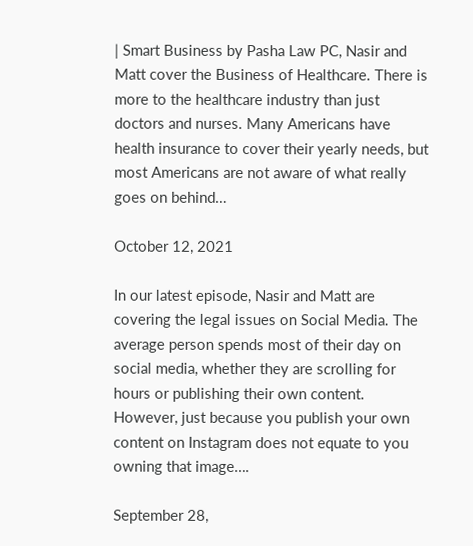| Smart Business by Pasha Law PC, Nasir and Matt cover the Business of Healthcare. There is more to the healthcare industry than just doctors and nurses. Many Americans have health insurance to cover their yearly needs, but most Americans are not aware of what really goes on behind…

October 12, 2021

In our latest episode, Nasir and Matt are covering the legal issues on Social Media. The average person spends most of their day on social media, whether they are scrolling for hours or publishing their own content. However, just because you publish your own content on Instagram does not equate to you owning that image….

September 28,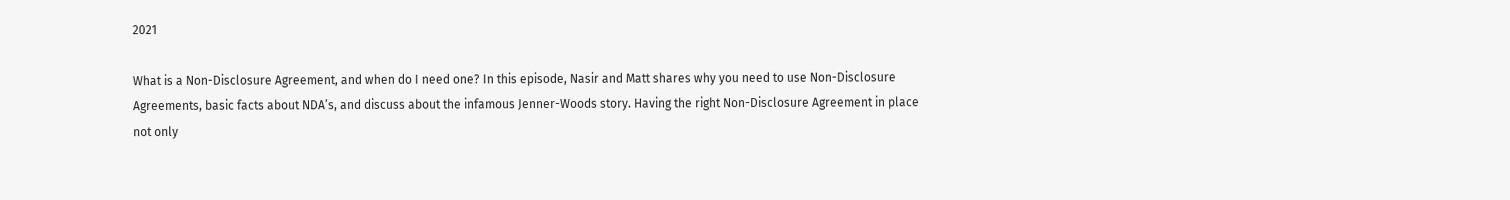2021

What is a Non-Disclosure Agreement, and when do I need one? In this episode, Nasir and Matt shares why you need to use Non-Disclosure Agreements, basic facts about NDA’s, and discuss about the infamous Jenner-Woods story. Having the right Non-Disclosure Agreement in place not only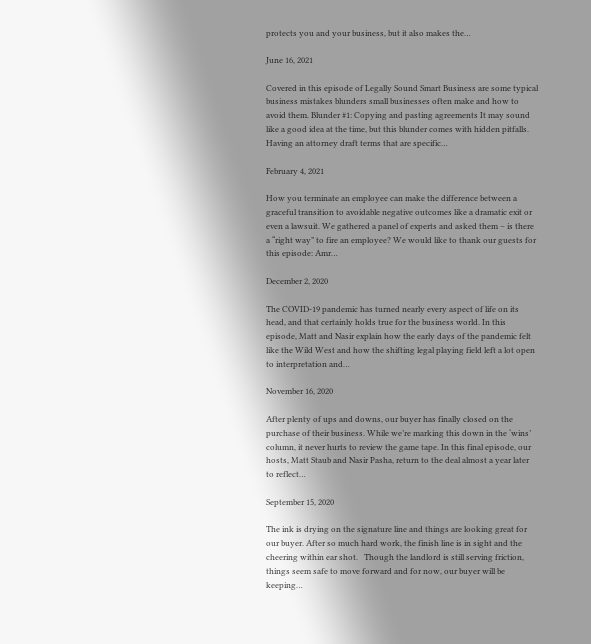protects you and your business, but it also makes the…

June 16, 2021

Covered in this episode of Legally Sound Smart Business are some typical business mistakes blunders small businesses often make and how to avoid them. Blunder #1: Copying and pasting agreements It may sound like a good idea at the time, but this blunder comes with hidden pitfalls. Having an attorney draft terms that are specific…

February 4, 2021

How you terminate an employee can make the difference between a graceful transition to avoidable negative outcomes like a dramatic exit or even a lawsuit. We gathered a panel of experts and asked them – is there a “right way” to fire an employee? We would like to thank our guests for this episode: Amr…

December 2, 2020

The COVID-19 pandemic has turned nearly every aspect of life on its head, and that certainly holds true for the business world. In this episode, Matt and Nasir explain how the early days of the pandemic felt like the Wild West and how the shifting legal playing field left a lot open to interpretation and…

November 16, 2020

After plenty of ups and downs, our buyer has finally closed on the purchase of their business. While we’re marking this down in the ‘wins’ column, it never hurts to review the game tape. In this final episode, our hosts, Matt Staub and Nasir Pasha, return to the deal almost a year later to reflect…

September 15, 2020

The ink is drying on the signature line and things are looking great for our buyer. After so much hard work, the finish line is in sight and the cheering within ear shot.   Though the landlord is still serving friction, things seem safe to move forward and for now, our buyer will be keeping…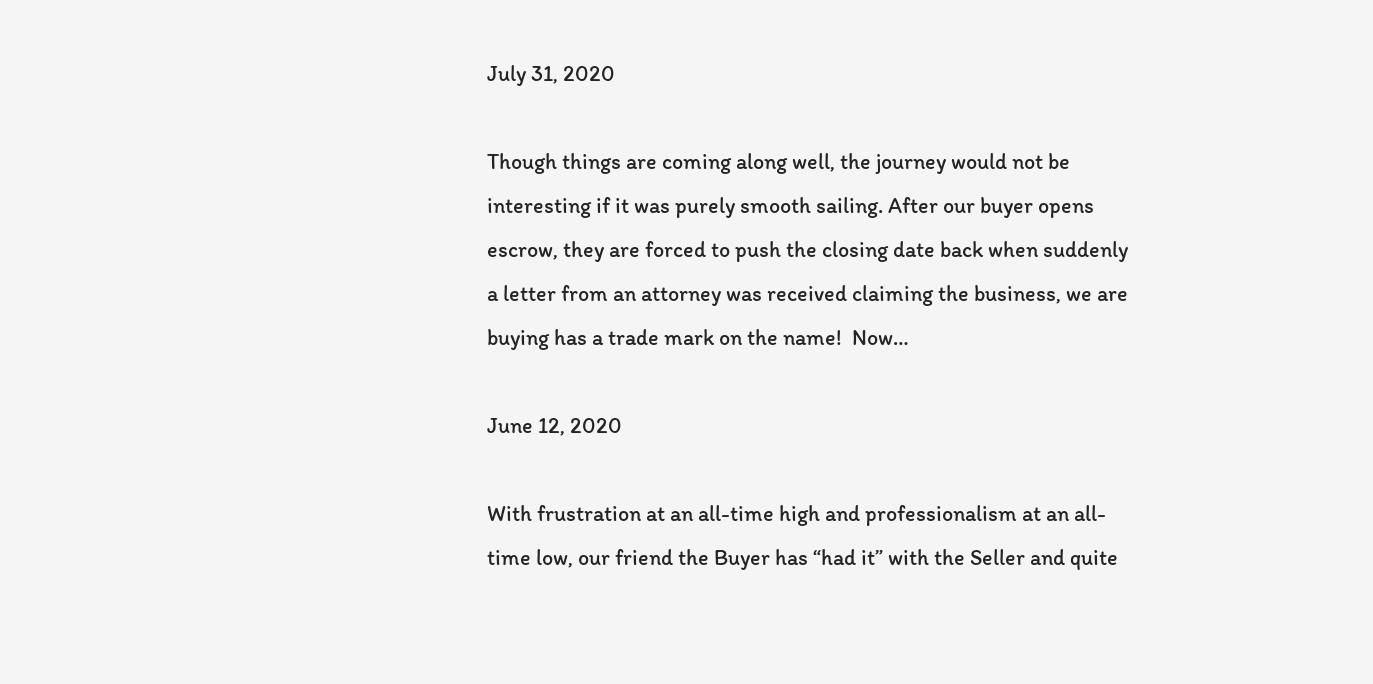July 31, 2020

Though things are coming along well, the journey would not be interesting if it was purely smooth sailing. After our buyer opens escrow, they are forced to push the closing date back when suddenly a letter from an attorney was received claiming the business, we are buying has a trade mark on the name!  Now…

June 12, 2020

With frustration at an all-time high and professionalism at an all-time low, our friend the Buyer has “had it” with the Seller and quite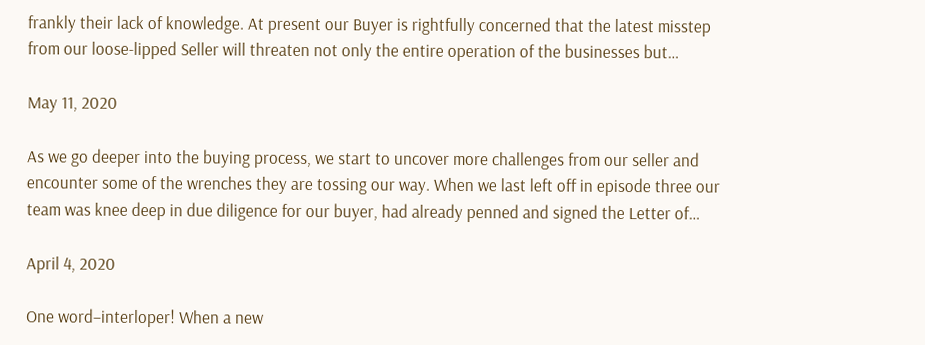frankly their lack of knowledge. At present our Buyer is rightfully concerned that the latest misstep from our loose-lipped Seller will threaten not only the entire operation of the businesses but…

May 11, 2020

As we go deeper into the buying process, we start to uncover more challenges from our seller and encounter some of the wrenches they are tossing our way. When we last left off in episode three our team was knee deep in due diligence for our buyer, had already penned and signed the Letter of…

April 4, 2020

One word–interloper! When a new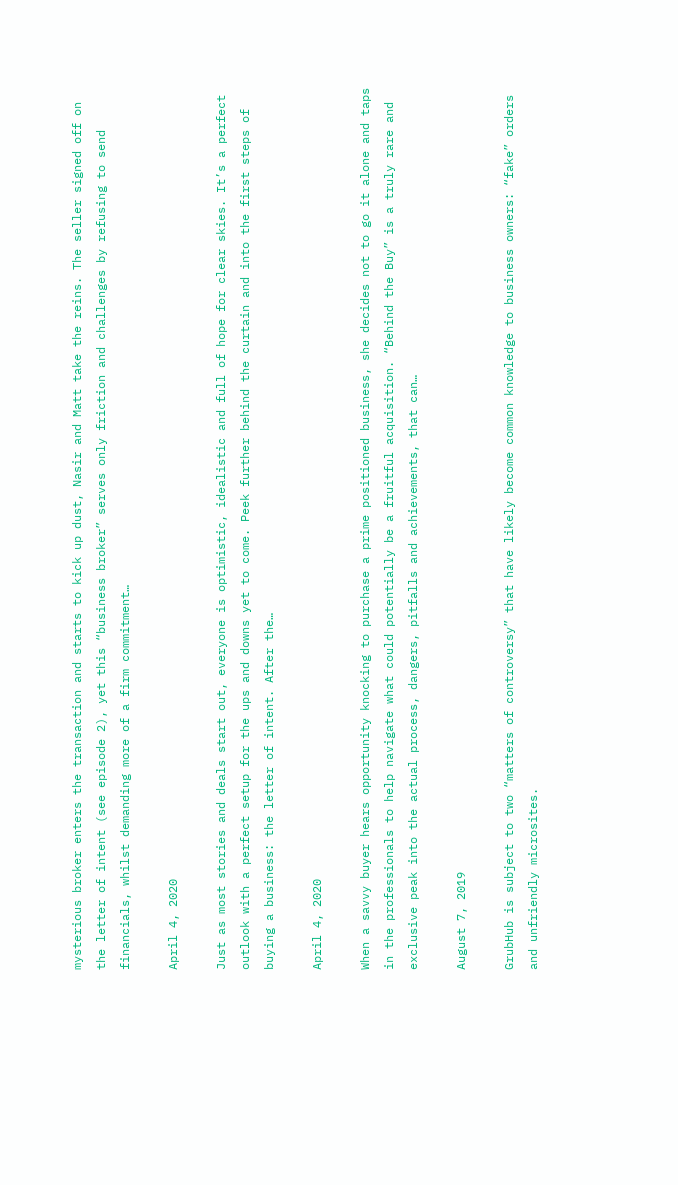mysterious broker enters the transaction and starts to kick up dust, Nasir and Matt take the reins. The seller signed off on the letter of intent (see episode 2), yet this “business broker” serves only friction and challenges by refusing to send financials, whilst demanding more of a firm commitment…

April 4, 2020

Just as most stories and deals start out, everyone is optimistic, idealistic and full of hope for clear skies. It’s a perfect outlook with a perfect setup for the ups and downs yet to come. Peek further behind the curtain and into the first steps of buying a business: the letter of intent. After the…

April 4, 2020

When a savvy buyer hears opportunity knocking to purchase a prime positioned business, she decides not to go it alone and taps in the professionals to help navigate what could potentially be a fruitful acquisition. “Behind the Buy” is a truly rare and exclusive peak into the actual process, dangers, pitfalls and achievements, that can…

August 7, 2019

GrubHub is subject to two “matters of controversy” that have likely become common knowledge to business owners: “fake” orders and unfriendly microsites.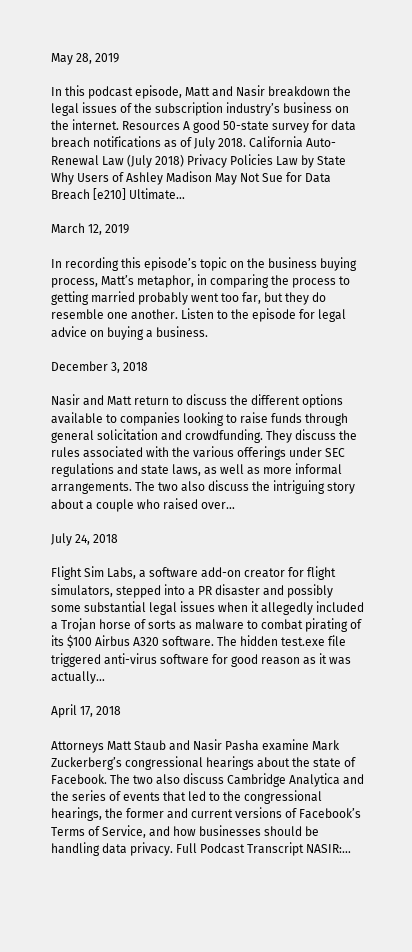May 28, 2019

In this podcast episode, Matt and Nasir breakdown the legal issues of the subscription industry’s business on the internet. Resources A good 50-state survey for data breach notifications as of July 2018. California Auto-Renewal Law (July 2018) Privacy Policies Law by State Why Users of Ashley Madison May Not Sue for Data Breach [e210] Ultimate…

March 12, 2019

In recording this episode’s topic on the business buying process, Matt’s metaphor, in comparing the process to getting married probably went too far, but they do resemble one another. Listen to the episode for legal advice on buying a business.

December 3, 2018

Nasir and Matt return to discuss the different options available to companies looking to raise funds through general solicitation and crowdfunding. They discuss the rules associated with the various offerings under SEC regulations and state laws, as well as more informal arrangements. The two also discuss the intriguing story about a couple who raised over…

July 24, 2018

Flight Sim Labs, a software add-on creator for flight simulators, stepped into a PR disaster and possibly some substantial legal issues when it allegedly included a Trojan horse of sorts as malware to combat pirating of its $100 Airbus A320 software. The hidden test.exe file triggered anti-virus software for good reason as it was actually…

April 17, 2018

Attorneys Matt Staub and Nasir Pasha examine Mark Zuckerberg’s congressional hearings about the state of Facebook. The two also discuss Cambridge Analytica and the series of events that led to the congressional hearings, the former and current versions of Facebook’s Terms of Service, and how businesses should be handling data privacy. Full Podcast Transcript NASIR:…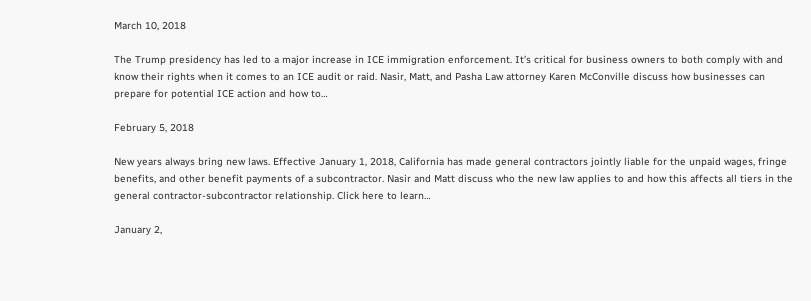March 10, 2018

The Trump presidency has led to a major increase in ICE immigration enforcement. It’s critical for business owners to both comply with and know their rights when it comes to an ICE audit or raid. Nasir, Matt, and Pasha Law attorney Karen McConville discuss how businesses can prepare for potential ICE action and how to…

February 5, 2018

New years always bring new laws. Effective January 1, 2018, California has made general contractors jointly liable for the unpaid wages, fringe benefits, and other benefit payments of a subcontractor. Nasir and Matt discuss who the new law applies to and how this affects all tiers in the general contractor-subcontractor relationship. Click here to learn…

January 2,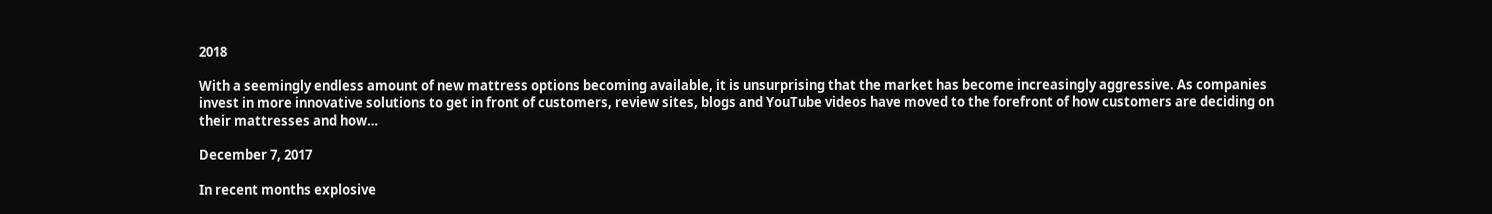2018

With a seemingly endless amount of new mattress options becoming available, it is unsurprising that the market has become increasingly aggressive. As companies invest in more innovative solutions to get in front of customers, review sites, blogs and YouTube videos have moved to the forefront of how customers are deciding on their mattresses and how…

December 7, 2017

In recent months explosive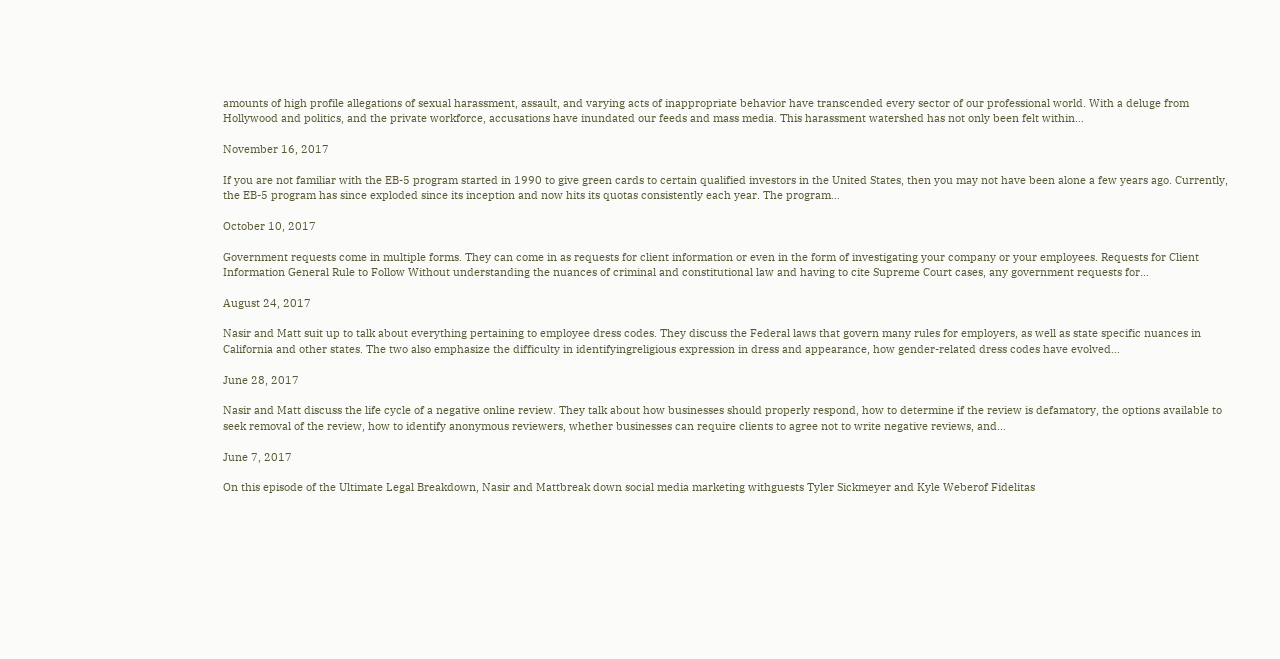amounts of high profile allegations of sexual harassment, assault, and varying acts of inappropriate behavior have transcended every sector of our professional world. With a deluge from Hollywood and politics, and the private workforce, accusations have inundated our feeds and mass media. This harassment watershed has not only been felt within…

November 16, 2017

If you are not familiar with the EB-5 program started in 1990 to give green cards to certain qualified investors in the United States, then you may not have been alone a few years ago. Currently, the EB-5 program has since exploded since its inception and now hits its quotas consistently each year. The program…

October 10, 2017

Government requests come in multiple forms. They can come in as requests for client information or even in the form of investigating your company or your employees. Requests for Client Information General Rule to Follow Without understanding the nuances of criminal and constitutional law and having to cite Supreme Court cases, any government requests for…

August 24, 2017

Nasir and Matt suit up to talk about everything pertaining to employee dress codes. They discuss the Federal laws that govern many rules for employers, as well as state specific nuances in California and other states. The two also emphasize the difficulty in identifyingreligious expression in dress and appearance, how gender-related dress codes have evolved…

June 28, 2017

Nasir and Matt discuss the life cycle of a negative online review. They talk about how businesses should properly respond, how to determine if the review is defamatory, the options available to seek removal of the review, how to identify anonymous reviewers, whether businesses can require clients to agree not to write negative reviews, and…

June 7, 2017

On this episode of the Ultimate Legal Breakdown, Nasir and Mattbreak down social media marketing withguests Tyler Sickmeyer and Kyle Weberof Fidelitas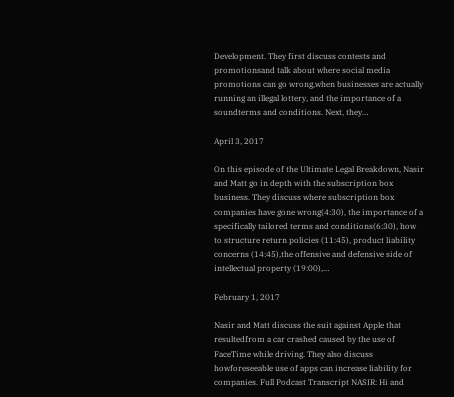Development. They first discuss contests and promotionsand talk about where social media promotions can go wrong,when businesses are actually running an illegal lottery, and the importance of a soundterms and conditions. Next, they…

April 3, 2017

On this episode of the Ultimate Legal Breakdown, Nasir and Matt go in depth with the subscription box business. They discuss where subscription box companies have gone wrong(4:30), the importance of a specifically tailored terms and conditions(6:30), how to structure return policies (11:45), product liability concerns (14:45),the offensive and defensive side of intellectual property (19:00),…

February 1, 2017

Nasir and Matt discuss the suit against Apple that resultedfrom a car crashed caused by the use of FaceTime while driving. They also discuss howforeseeable use of apps can increase liability for companies. Full Podcast Transcript NASIR: Hi and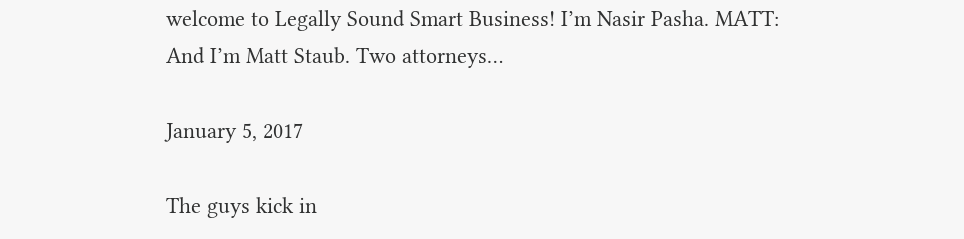welcome to Legally Sound Smart Business! I’m Nasir Pasha. MATT: And I’m Matt Staub. Two attorneys…

January 5, 2017

The guys kick in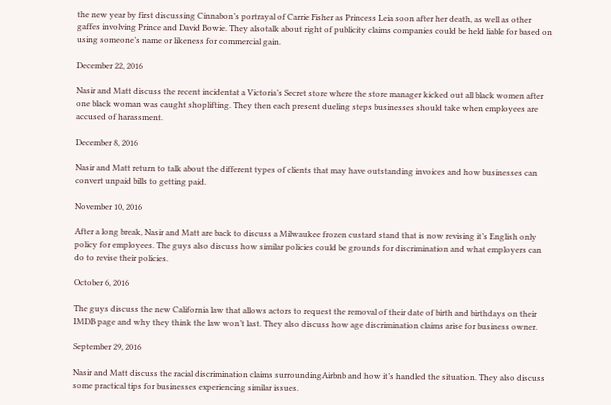the new year by first discussing Cinnabon’s portrayal of Carrie Fisher as Princess Leia soon after her death, as well as other gaffes involving Prince and David Bowie. They alsotalk about right of publicity claims companies could be held liable for based on using someone’s name or likeness for commercial gain.

December 22, 2016

Nasir and Matt discuss the recent incidentat a Victoria’s Secret store where the store manager kicked out all black women after one black woman was caught shoplifting. They then each present dueling steps businesses should take when employees are accused of harassment.

December 8, 2016

Nasir and Matt return to talk about the different types of clients that may have outstanding invoices and how businesses can convert unpaid bills to getting paid.

November 10, 2016

After a long break, Nasir and Matt are back to discuss a Milwaukee frozen custard stand that is now revising it’s English only policy for employees. The guys also discuss how similar policies could be grounds for discrimination and what employers can do to revise their policies.

October 6, 2016

The guys discuss the new California law that allows actors to request the removal of their date of birth and birthdays on their IMDB page and why they think the law won’t last. They also discuss how age discrimination claims arise for business owner.

September 29, 2016

Nasir and Matt discuss the racial discrimination claims surroundingAirbnb and how it’s handled the situation. They also discuss some practical tips for businesses experiencing similar issues.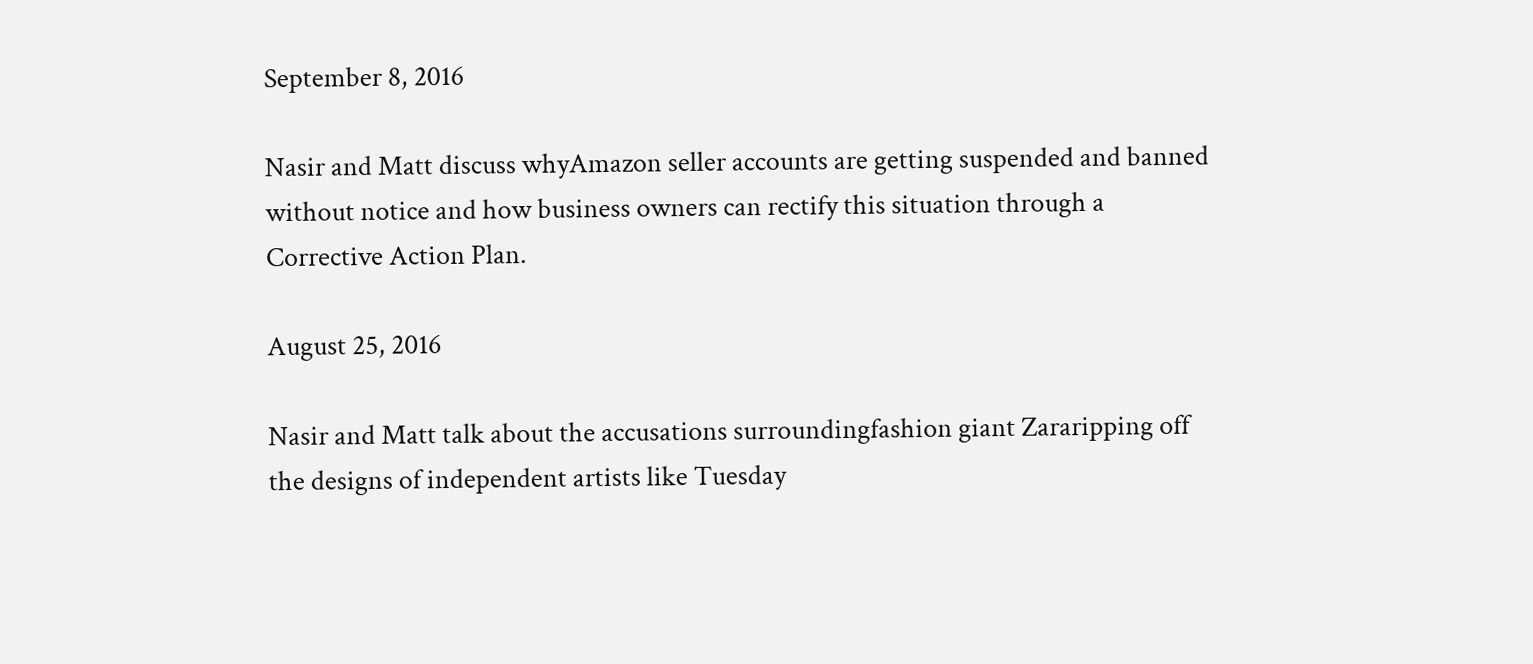September 8, 2016

Nasir and Matt discuss whyAmazon seller accounts are getting suspended and banned without notice and how business owners can rectify this situation through a Corrective Action Plan.

August 25, 2016

Nasir and Matt talk about the accusations surroundingfashion giant Zararipping off the designs of independent artists like Tuesday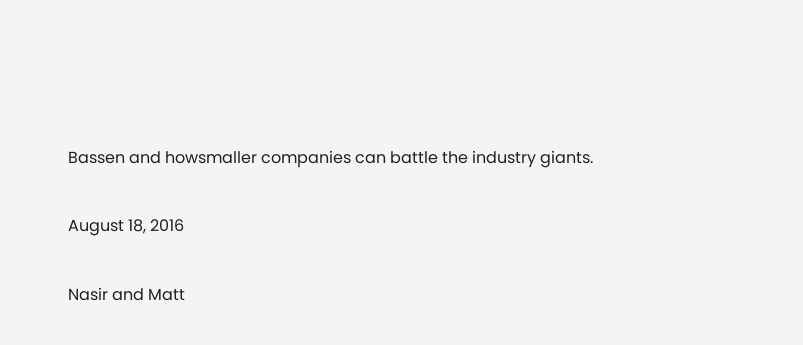Bassen and howsmaller companies can battle the industry giants.

August 18, 2016

Nasir and Matt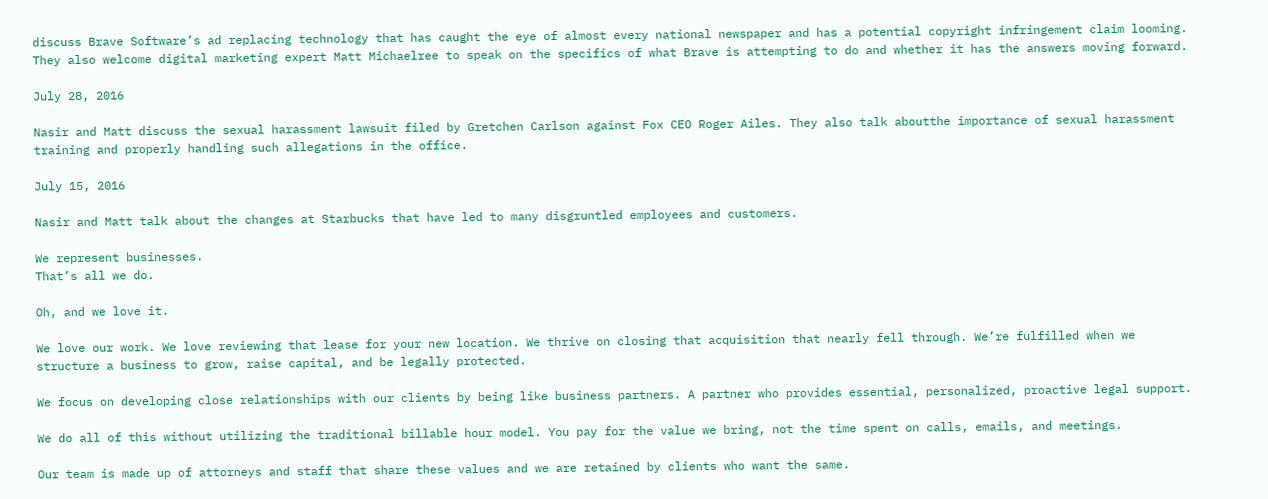discuss Brave Software’s ad replacing technology that has caught the eye of almost every national newspaper and has a potential copyright infringement claim looming. They also welcome digital marketing expert Matt Michaelree to speak on the specifics of what Brave is attempting to do and whether it has the answers moving forward.

July 28, 2016

Nasir and Matt discuss the sexual harassment lawsuit filed by Gretchen Carlson against Fox CEO Roger Ailes. They also talk aboutthe importance of sexual harassment training and properly handling such allegations in the office.

July 15, 2016

Nasir and Matt talk about the changes at Starbucks that have led to many disgruntled employees and customers.

We represent businesses.
That’s all we do.

Oh, and we love it.

We love our work. We love reviewing that lease for your new location. We thrive on closing that acquisition that nearly fell through. We’re fulfilled when we structure a business to grow, raise capital, and be legally protected.

We focus on developing close relationships with our clients by being like business partners. A partner who provides essential, personalized, proactive legal support.

We do all of this without utilizing the traditional billable hour model. You pay for the value we bring, not the time spent on calls, emails, and meetings.

Our team is made up of attorneys and staff that share these values and we are retained by clients who want the same.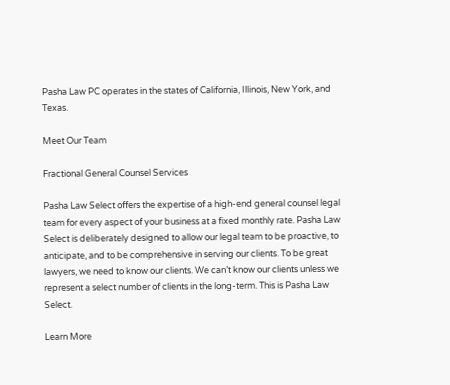Pasha Law PC operates in the states of California, Illinois, New York, and Texas.

Meet Our Team

Fractional General Counsel Services

Pasha Law Select offers the expertise of a high-end general counsel legal team for every aspect of your business at a fixed monthly rate. Pasha Law Select is deliberately designed to allow our legal team to be proactive, to anticipate, and to be comprehensive in serving our clients. To be great lawyers, we need to know our clients. We can’t know our clients unless we represent a select number of clients in the long-term. This is Pasha Law Select.

Learn More